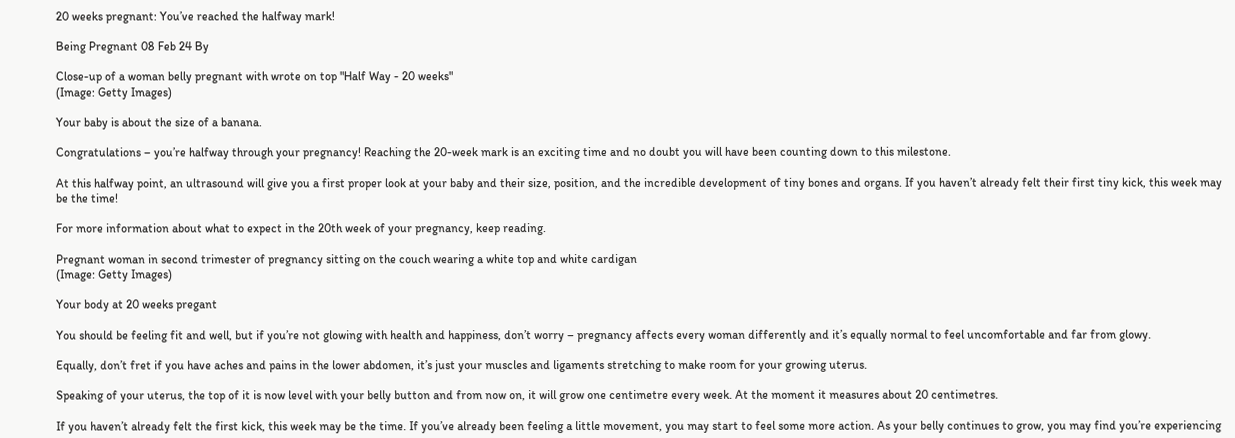20 weeks pregnant: You’ve reached the halfway mark!

Being Pregnant 08 Feb 24 By

Close-up of a woman belly pregnant with wrote on top "Half Way - 20 weeks"
(Image: Getty Images)

Your baby is about the size of a banana.

Congratulations – you’re halfway through your pregnancy! Reaching the 20-week mark is an exciting time and no doubt you will have been counting down to this milestone.

At this halfway point, an ultrasound will give you a first proper look at your baby and their size, position, and the incredible development of tiny bones and organs. If you haven’t already felt their first tiny kick, this week may be the time!

For more information about what to expect in the 20th week of your pregnancy, keep reading.

Pregnant woman in second trimester of pregnancy sitting on the couch wearing a white top and white cardigan
(Image: Getty Images)

Your body at 20 weeks pregant

You should be feeling fit and well, but if you’re not glowing with health and happiness, don’t worry – pregnancy affects every woman differently and it’s equally normal to feel uncomfortable and far from glowy.

Equally, don’t fret if you have aches and pains in the lower abdomen, it’s just your muscles and ligaments stretching to make room for your growing uterus.

Speaking of your uterus, the top of it is now level with your belly button and from now on, it will grow one centimetre every week. At the moment it measures about 20 centimetres.

If you haven’t already felt the first kick, this week may be the time. If you’ve already been feeling a little movement, you may start to feel some more action. As your belly continues to grow, you may find you’re experiencing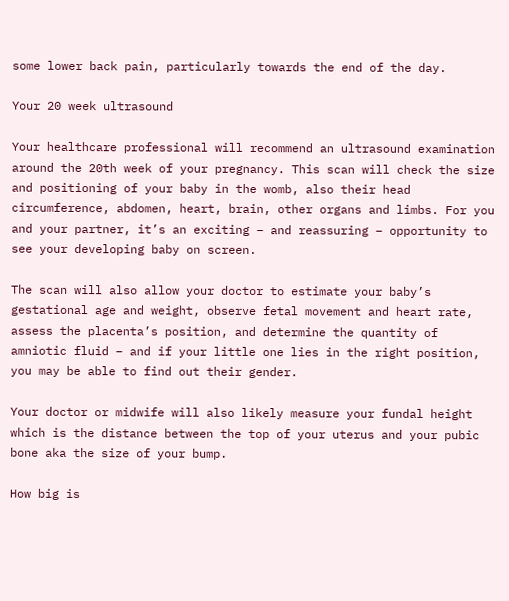some lower back pain, particularly towards the end of the day.

Your 20 week ultrasound

Your healthcare professional will recommend an ultrasound examination around the 20th week of your pregnancy. This scan will check the size and positioning of your baby in the womb, also their head circumference, abdomen, heart, brain, other organs and limbs. For you and your partner, it’s an exciting – and reassuring – opportunity to see your developing baby on screen.

The scan will also allow your doctor to estimate your baby’s gestational age and weight, observe fetal movement and heart rate, assess the placenta’s position, and determine the quantity of amniotic fluid – and if your little one lies in the right position, you may be able to find out their gender.

Your doctor or midwife will also likely measure your fundal height which is the distance between the top of your uterus and your pubic bone aka the size of your bump.

How big is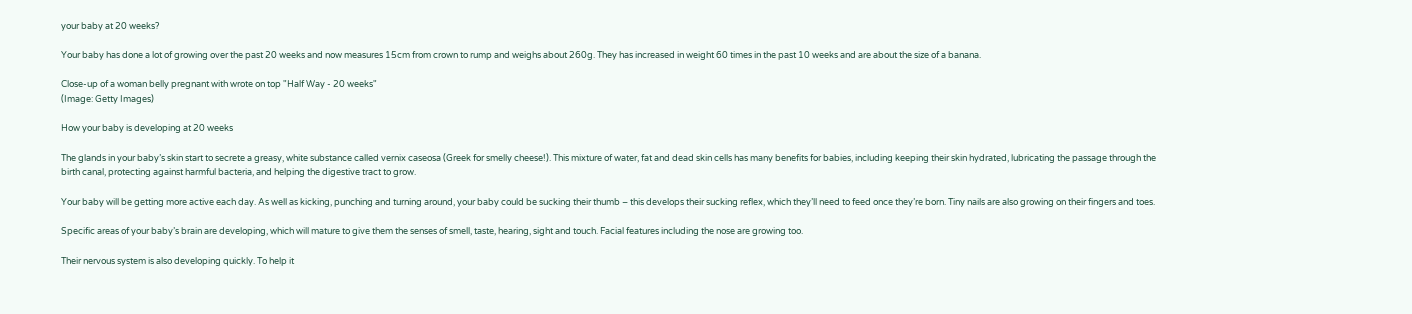your baby at 20 weeks?

Your baby has done a lot of growing over the past 20 weeks and now measures 15cm from crown to rump and weighs about 260g. They has increased in weight 60 times in the past 10 weeks and are about the size of a banana.

Close-up of a woman belly pregnant with wrote on top "Half Way - 20 weeks"
(Image: Getty Images)

How your baby is developing at 20 weeks

The glands in your baby’s skin start to secrete a greasy, white substance called vernix caseosa (Greek for smelly cheese!). This mixture of water, fat and dead skin cells has many benefits for babies, including keeping their skin hydrated, lubricating the passage through the birth canal, protecting against harmful bacteria, and helping the digestive tract to grow.

Your baby will be getting more active each day. As well as kicking, punching and turning around, your baby could be sucking their thumb – this develops their sucking reflex, which they’ll need to feed once they’re born. Tiny nails are also growing on their fingers and toes.

Specific areas of your baby’s brain are developing, which will mature to give them the senses of smell, taste, hearing, sight and touch. Facial features including the nose are growing too.

Their nervous system is also developing quickly. To help it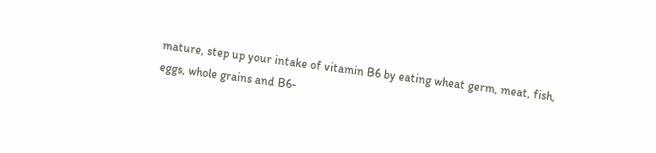mature, step up your intake of vitamin B6 by eating wheat germ, meat, fish, eggs, whole grains and B6-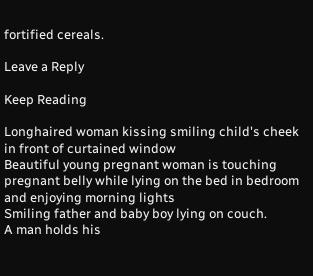fortified cereals.

Leave a Reply

Keep Reading

Longhaired woman kissing smiling child's cheek in front of curtained window
Beautiful young pregnant woman is touching pregnant belly while lying on the bed in bedroom and enjoying morning lights
Smiling father and baby boy lying on couch.
A man holds his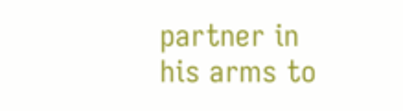partner in his arms to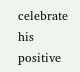celebrate his positive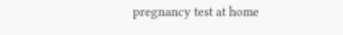pregnancy test at home